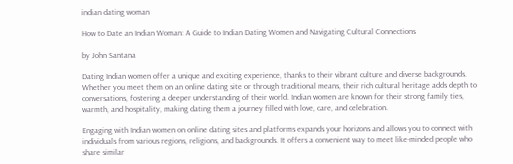indian dating woman

How to Date an Indian Woman: A Guide to Indian Dating Women and Navigating Cultural Connections

by John Santana

Dating Indian women offer a unique and exciting experience, thanks to their vibrant culture and diverse backgrounds. Whether you meet them on an online dating site or through traditional means, their rich cultural heritage adds depth to conversations, fostering a deeper understanding of their world. Indian women are known for their strong family ties, warmth, and hospitality, making dating them a journey filled with love, care, and celebration.

Engaging with Indian women on online dating sites and platforms expands your horizons and allows you to connect with individuals from various regions, religions, and backgrounds. It offers a convenient way to meet like-minded people who share similar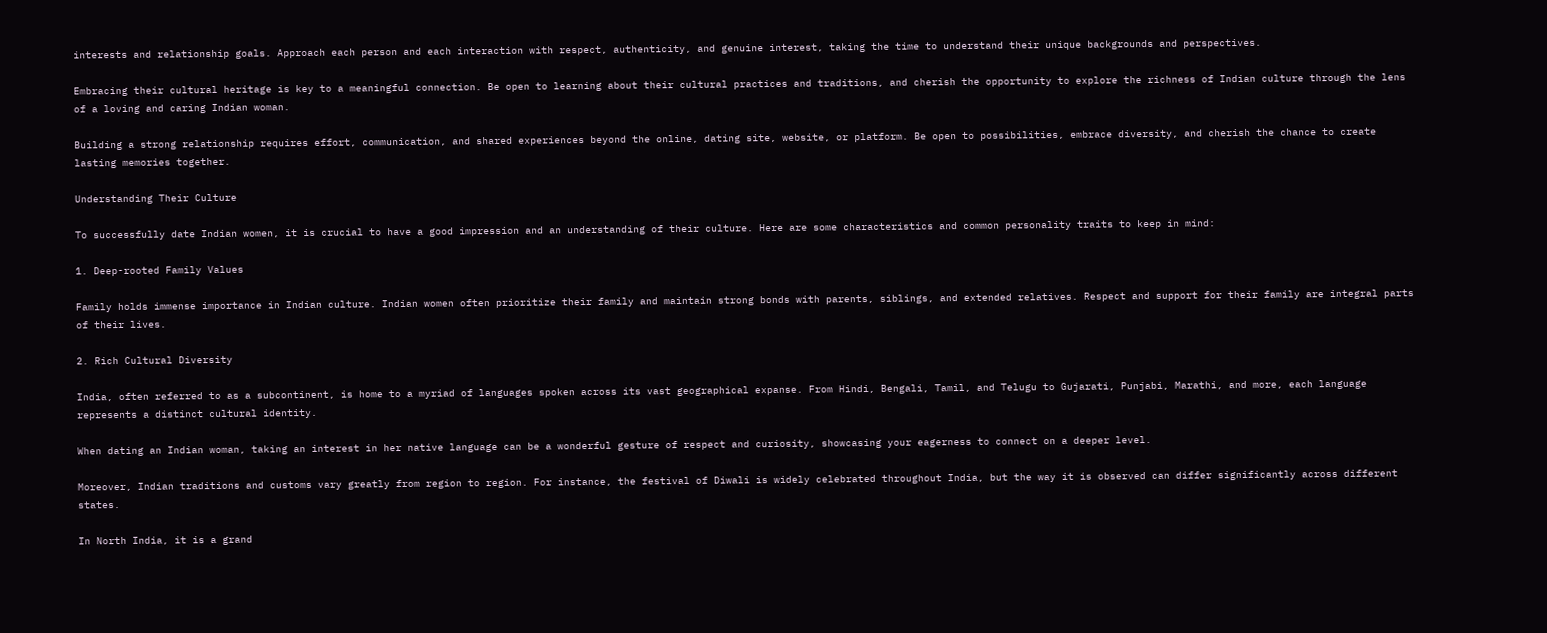interests and relationship goals. Approach each person and each interaction with respect, authenticity, and genuine interest, taking the time to understand their unique backgrounds and perspectives.

Embracing their cultural heritage is key to a meaningful connection. Be open to learning about their cultural practices and traditions, and cherish the opportunity to explore the richness of Indian culture through the lens of a loving and caring Indian woman.

Building a strong relationship requires effort, communication, and shared experiences beyond the online, dating site, website, or platform. Be open to possibilities, embrace diversity, and cherish the chance to create lasting memories together.

Understanding Their Culture

To successfully date Indian women, it is crucial to have a good impression and an understanding of their culture. Here are some characteristics and common personality traits to keep in mind:

1. Deep-rooted Family Values

Family holds immense importance in Indian culture. Indian women often prioritize their family and maintain strong bonds with parents, siblings, and extended relatives. Respect and support for their family are integral parts of their lives.

2. Rich Cultural Diversity

India, often referred to as a subcontinent, is home to a myriad of languages spoken across its vast geographical expanse. From Hindi, Bengali, Tamil, and Telugu to Gujarati, Punjabi, Marathi, and more, each language represents a distinct cultural identity.

When dating an Indian woman, taking an interest in her native language can be a wonderful gesture of respect and curiosity, showcasing your eagerness to connect on a deeper level.

Moreover, Indian traditions and customs vary greatly from region to region. For instance, the festival of Diwali is widely celebrated throughout India, but the way it is observed can differ significantly across different states.

In North India, it is a grand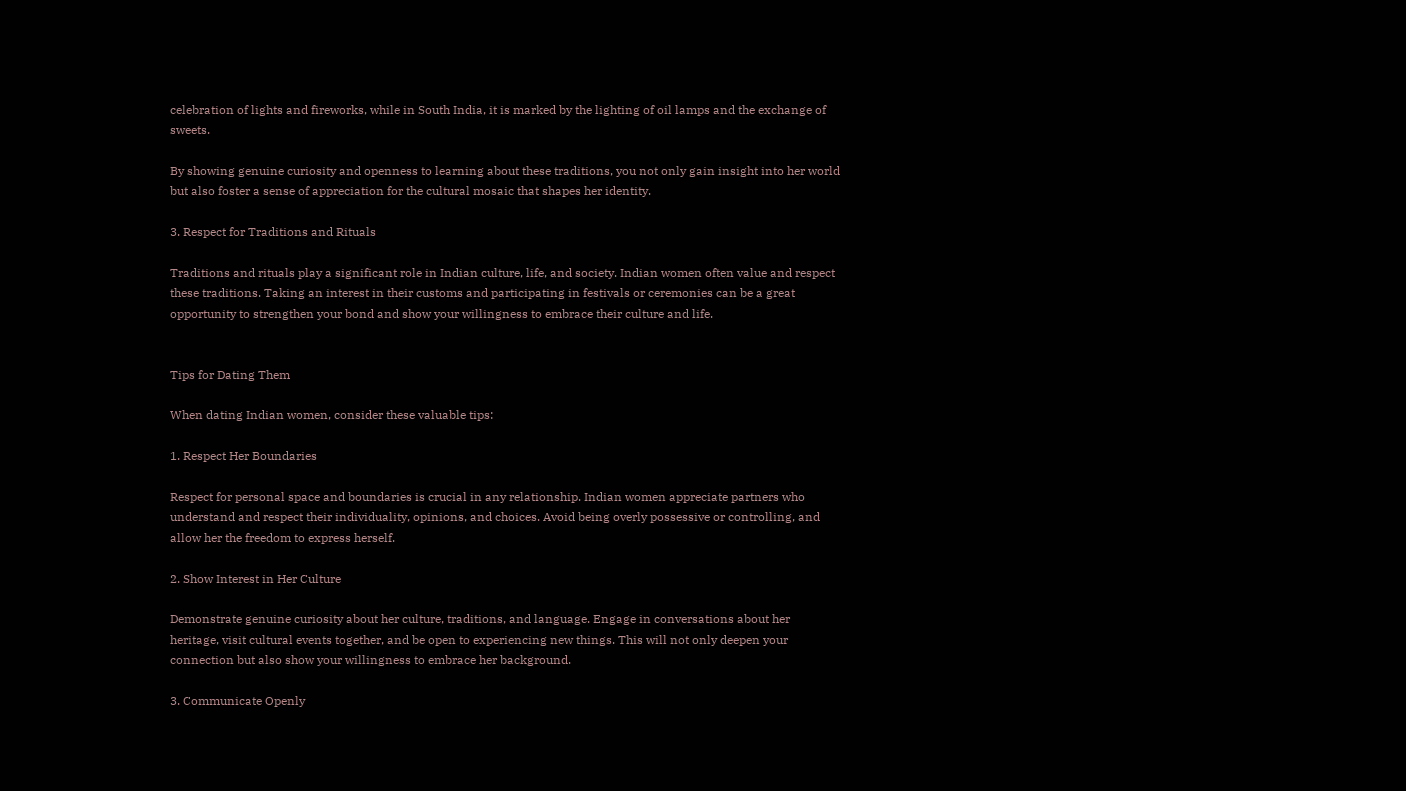celebration of lights and fireworks, while in South India, it is marked by the lighting of oil lamps and the exchange of sweets.

By showing genuine curiosity and openness to learning about these traditions, you not only gain insight into her world but also foster a sense of appreciation for the cultural mosaic that shapes her identity.

3. Respect for Traditions and Rituals

Traditions and rituals play a significant role in Indian culture, life, and society. Indian women often value and respect these traditions. Taking an interest in their customs and participating in festivals or ceremonies can be a great opportunity to strengthen your bond and show your willingness to embrace their culture and life.


Tips for Dating Them

When dating Indian women, consider these valuable tips:

1. Respect Her Boundaries

Respect for personal space and boundaries is crucial in any relationship. Indian women appreciate partners who understand and respect their individuality, opinions, and choices. Avoid being overly possessive or controlling, and allow her the freedom to express herself.

2. Show Interest in Her Culture

Demonstrate genuine curiosity about her culture, traditions, and language. Engage in conversations about her heritage, visit cultural events together, and be open to experiencing new things. This will not only deepen your connection but also show your willingness to embrace her background.

3. Communicate Openly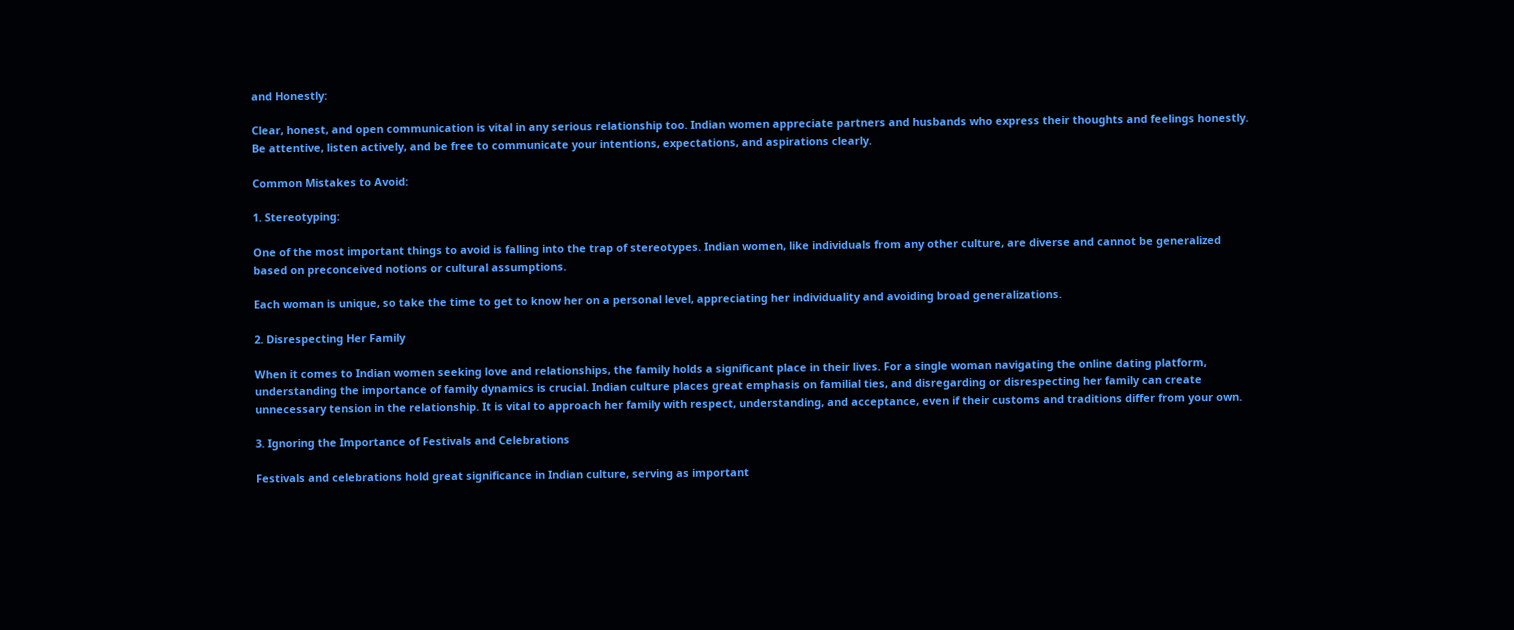and Honestly:

Clear, honest, and open communication is vital in any serious relationship too. Indian women appreciate partners and husbands who express their thoughts and feelings honestly. Be attentive, listen actively, and be free to communicate your intentions, expectations, and aspirations clearly.

Common Mistakes to Avoid:

1. Stereotyping:

One of the most important things to avoid is falling into the trap of stereotypes. Indian women, like individuals from any other culture, are diverse and cannot be generalized based on preconceived notions or cultural assumptions.

Each woman is unique, so take the time to get to know her on a personal level, appreciating her individuality and avoiding broad generalizations.

2. Disrespecting Her Family

When it comes to Indian women seeking love and relationships, the family holds a significant place in their lives. For a single woman navigating the online dating platform, understanding the importance of family dynamics is crucial. Indian culture places great emphasis on familial ties, and disregarding or disrespecting her family can create unnecessary tension in the relationship. It is vital to approach her family with respect, understanding, and acceptance, even if their customs and traditions differ from your own.

3. Ignoring the Importance of Festivals and Celebrations

Festivals and celebrations hold great significance in Indian culture, serving as important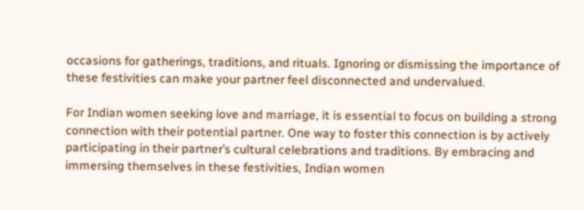occasions for gatherings, traditions, and rituals. Ignoring or dismissing the importance of these festivities can make your partner feel disconnected and undervalued.

For Indian women seeking love and marriage, it is essential to focus on building a strong connection with their potential partner. One way to foster this connection is by actively participating in their partner’s cultural celebrations and traditions. By embracing and immersing themselves in these festivities, Indian women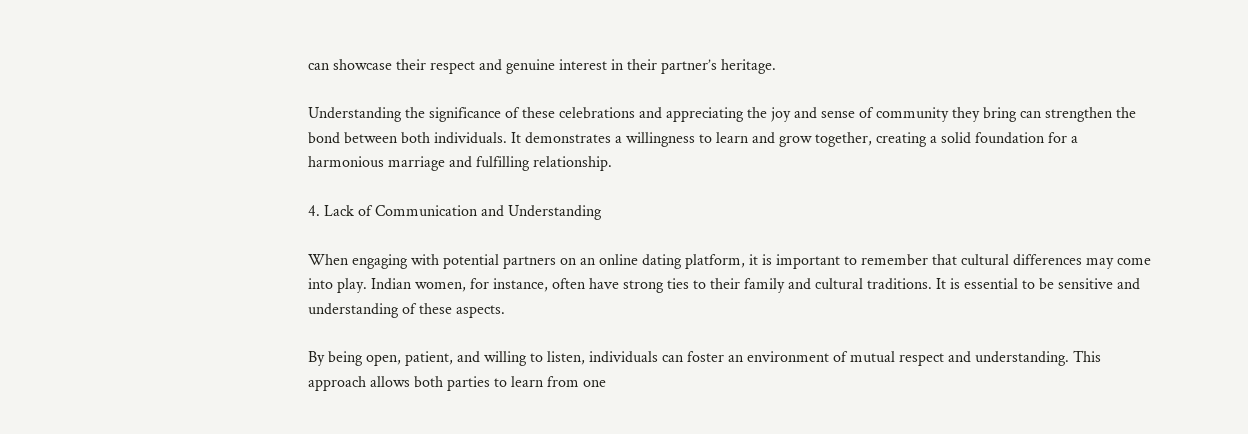can showcase their respect and genuine interest in their partner’s heritage.

Understanding the significance of these celebrations and appreciating the joy and sense of community they bring can strengthen the bond between both individuals. It demonstrates a willingness to learn and grow together, creating a solid foundation for a harmonious marriage and fulfilling relationship.

4. Lack of Communication and Understanding

When engaging with potential partners on an online dating platform, it is important to remember that cultural differences may come into play. Indian women, for instance, often have strong ties to their family and cultural traditions. It is essential to be sensitive and understanding of these aspects.

By being open, patient, and willing to listen, individuals can foster an environment of mutual respect and understanding. This approach allows both parties to learn from one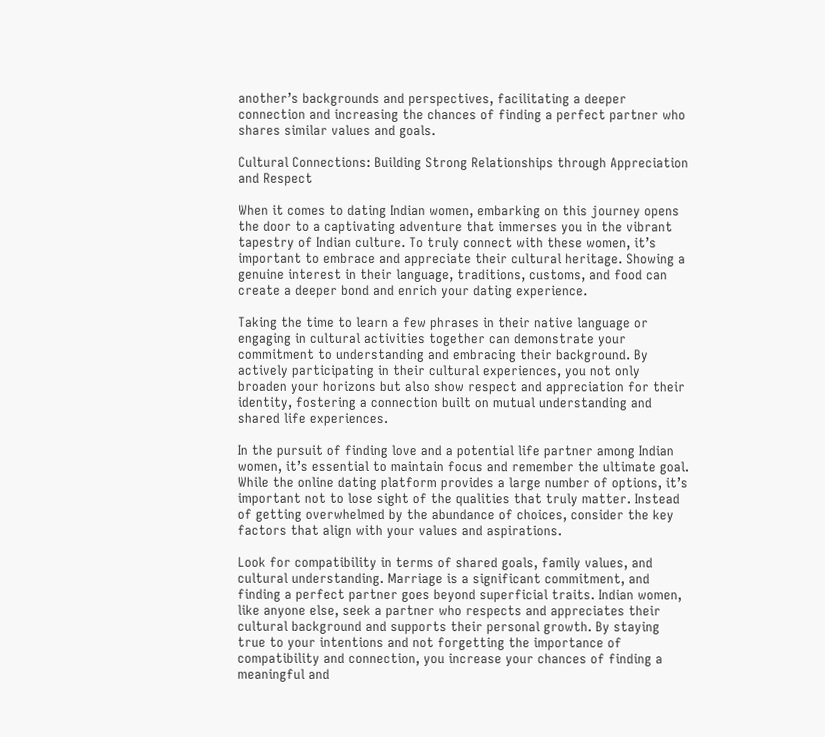another’s backgrounds and perspectives, facilitating a deeper connection and increasing the chances of finding a perfect partner who shares similar values and goals.

Cultural Connections: Building Strong Relationships through Appreciation and Respect

When it comes to dating Indian women, embarking on this journey opens the door to a captivating adventure that immerses you in the vibrant tapestry of Indian culture. To truly connect with these women, it’s important to embrace and appreciate their cultural heritage. Showing a genuine interest in their language, traditions, customs, and food can create a deeper bond and enrich your dating experience.

Taking the time to learn a few phrases in their native language or engaging in cultural activities together can demonstrate your commitment to understanding and embracing their background. By actively participating in their cultural experiences, you not only broaden your horizons but also show respect and appreciation for their identity, fostering a connection built on mutual understanding and shared life experiences.

In the pursuit of finding love and a potential life partner among Indian women, it’s essential to maintain focus and remember the ultimate goal. While the online dating platform provides a large number of options, it’s important not to lose sight of the qualities that truly matter. Instead of getting overwhelmed by the abundance of choices, consider the key factors that align with your values and aspirations.

Look for compatibility in terms of shared goals, family values, and cultural understanding. Marriage is a significant commitment, and finding a perfect partner goes beyond superficial traits. Indian women, like anyone else, seek a partner who respects and appreciates their cultural background and supports their personal growth. By staying true to your intentions and not forgetting the importance of compatibility and connection, you increase your chances of finding a meaningful and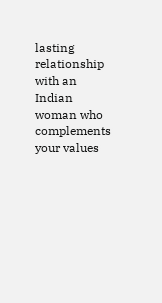lasting relationship with an Indian woman who complements your values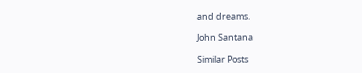and dreams.

John Santana

Similar Posts